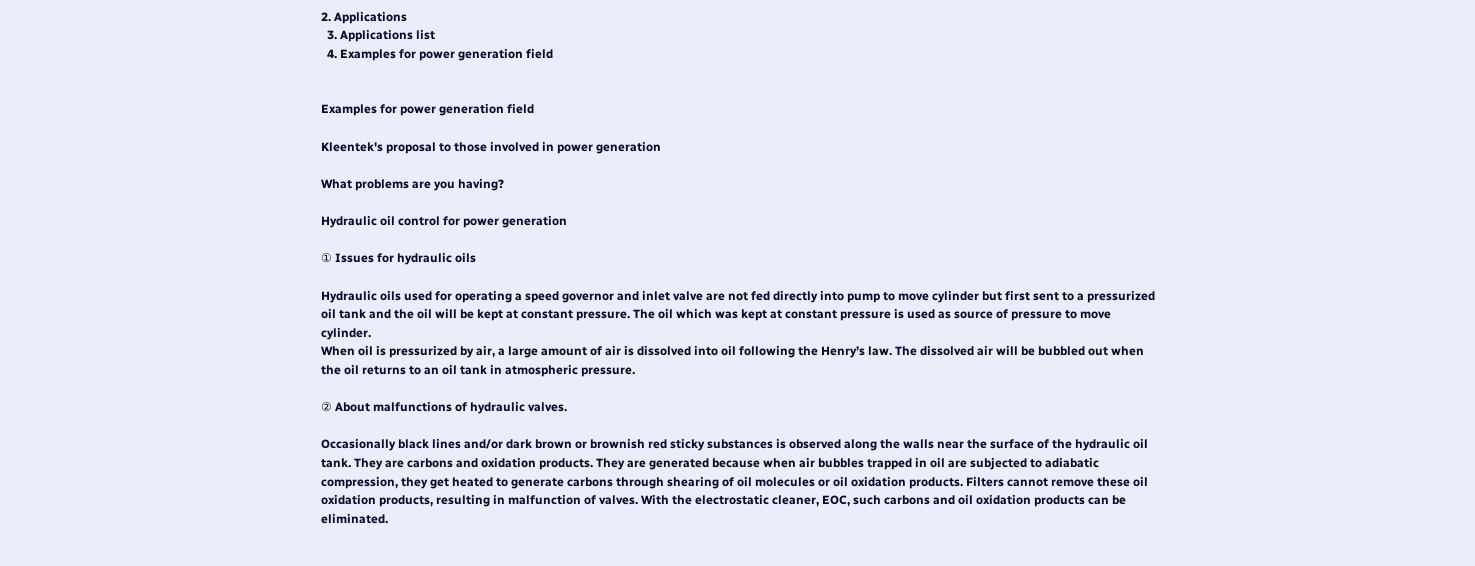2. Applications
  3. Applications list
  4. Examples for power generation field


Examples for power generation field

Kleentek's proposal to those involved in power generation

What problems are you having?

Hydraulic oil control for power generation

① Issues for hydraulic oils

Hydraulic oils used for operating a speed governor and inlet valve are not fed directly into pump to move cylinder but first sent to a pressurized oil tank and the oil will be kept at constant pressure. The oil which was kept at constant pressure is used as source of pressure to move cylinder.
When oil is pressurized by air, a large amount of air is dissolved into oil following the Henry’s law. The dissolved air will be bubbled out when the oil returns to an oil tank in atmospheric pressure.

② About malfunctions of hydraulic valves.

Occasionally black lines and/or dark brown or brownish red sticky substances is observed along the walls near the surface of the hydraulic oil tank. They are carbons and oxidation products. They are generated because when air bubbles trapped in oil are subjected to adiabatic compression, they get heated to generate carbons through shearing of oil molecules or oil oxidation products. Filters cannot remove these oil oxidation products, resulting in malfunction of valves. With the electrostatic cleaner, EOC, such carbons and oil oxidation products can be eliminated.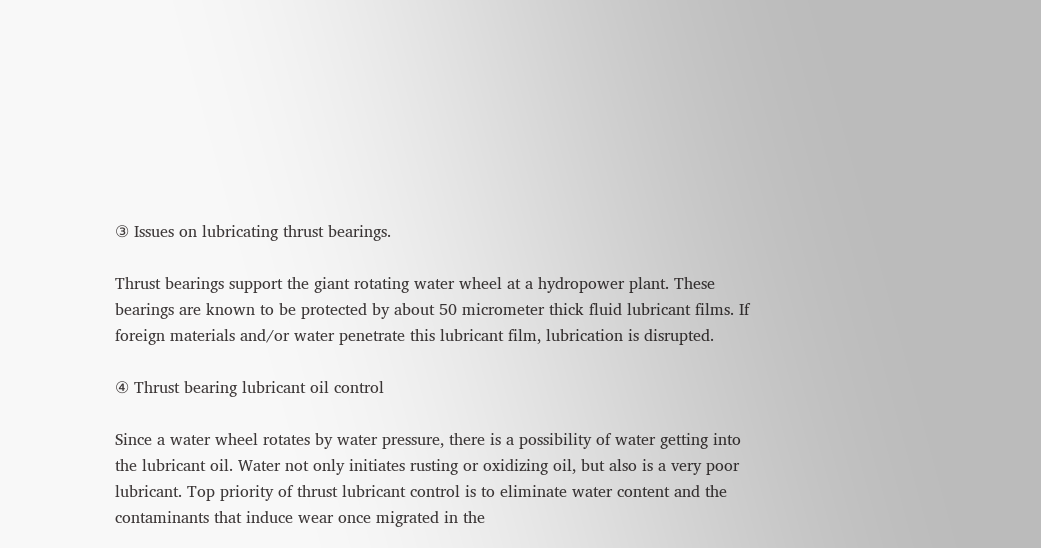③ Issues on lubricating thrust bearings.

Thrust bearings support the giant rotating water wheel at a hydropower plant. These bearings are known to be protected by about 50 micrometer thick fluid lubricant films. If foreign materials and/or water penetrate this lubricant film, lubrication is disrupted.

④ Thrust bearing lubricant oil control

Since a water wheel rotates by water pressure, there is a possibility of water getting into the lubricant oil. Water not only initiates rusting or oxidizing oil, but also is a very poor lubricant. Top priority of thrust lubricant control is to eliminate water content and the contaminants that induce wear once migrated in the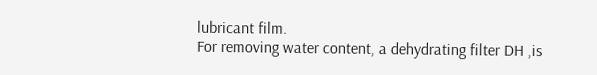lubricant film.
For removing water content, a dehydrating filter DH ,is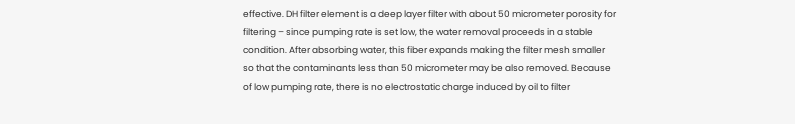effective. DH filter element is a deep layer filter with about 50 micrometer porosity for filtering – since pumping rate is set low, the water removal proceeds in a stable condition. After absorbing water, this fiber expands making the filter mesh smaller so that the contaminants less than 50 micrometer may be also removed. Because of low pumping rate, there is no electrostatic charge induced by oil to filter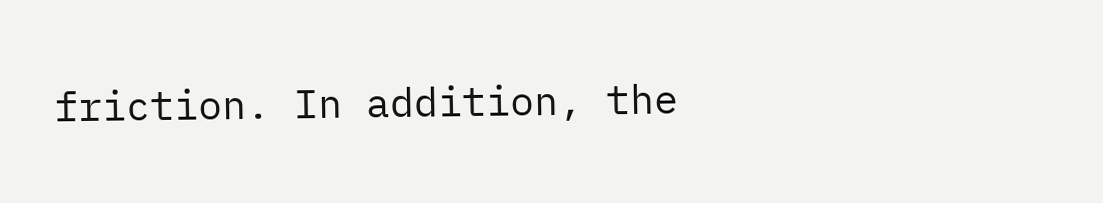friction. In addition, the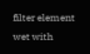filter element wet with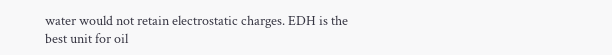water would not retain electrostatic charges. EDH is the best unit for oil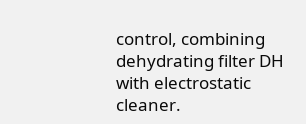control, combining dehydrating filter DH with electrostatic cleaner.